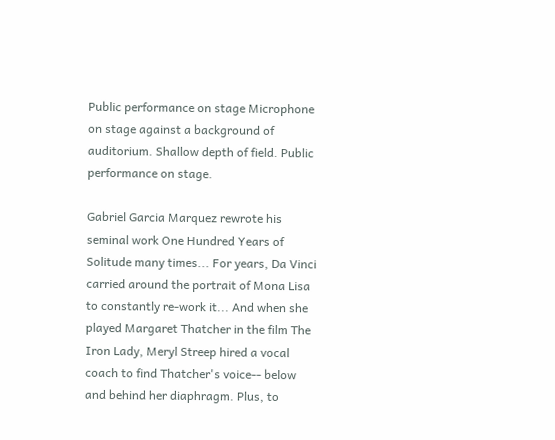Public performance on stage Microphone on stage against a background of auditorium. Shallow depth of field. Public performance on stage.

Gabriel Garcia Marquez rewrote his seminal work One Hundred Years of Solitude many times... For years, Da Vinci carried around the portrait of Mona Lisa to constantly re-work it... And when she played Margaret Thatcher in the film The Iron Lady, Meryl Streep hired a vocal coach to find Thatcher's voice-- below and behind her diaphragm. Plus, to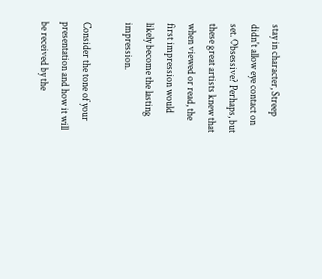stay in character, Streep didn't allow eye contact on set. Obsessive? Perhaps, but these great artists knew that when viewed or read, the first impression would likely become the lasting impression.

Consider the tone of your presentation and how it will be received by the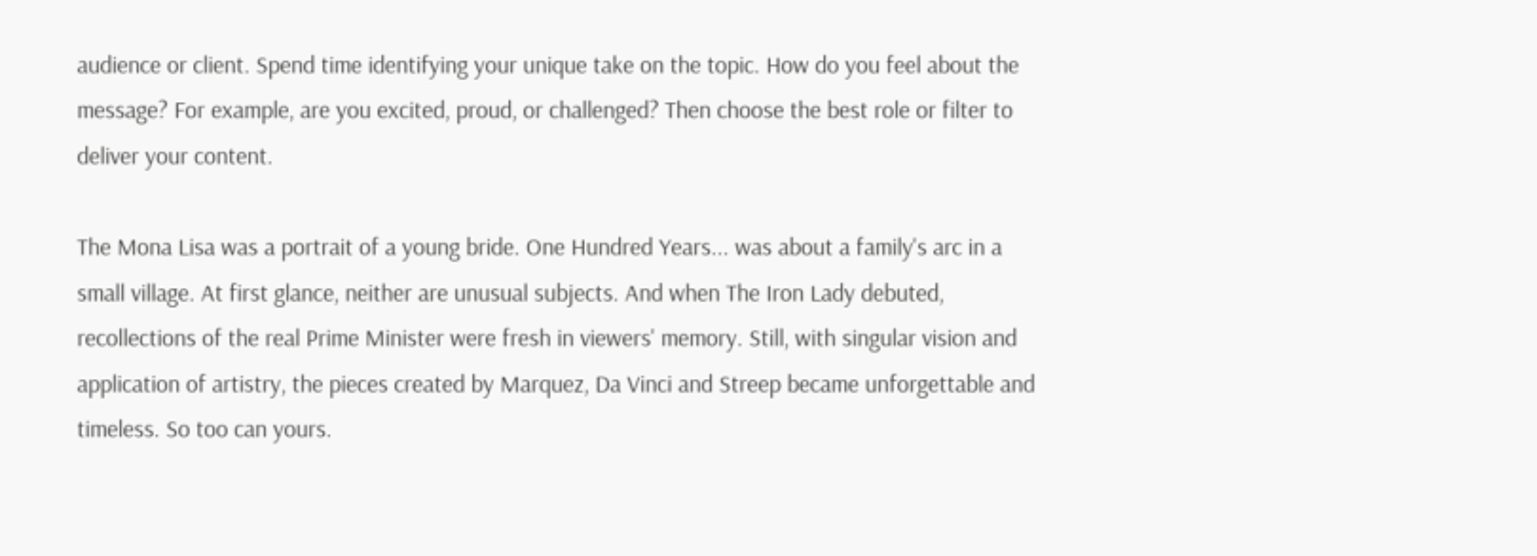audience or client. Spend time identifying your unique take on the topic. How do you feel about the message? For example, are you excited, proud, or challenged? Then choose the best role or filter to deliver your content.

The Mona Lisa was a portrait of a young bride. One Hundred Years... was about a family's arc in a small village. At first glance, neither are unusual subjects. And when The Iron Lady debuted, recollections of the real Prime Minister were fresh in viewers' memory. Still, with singular vision and application of artistry, the pieces created by Marquez, Da Vinci and Streep became unforgettable and timeless. So too can yours.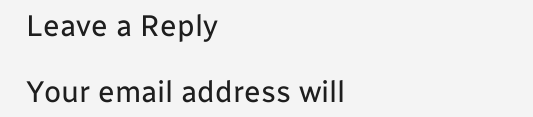Leave a Reply

Your email address will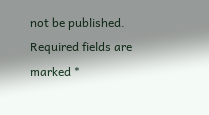not be published. Required fields are marked *